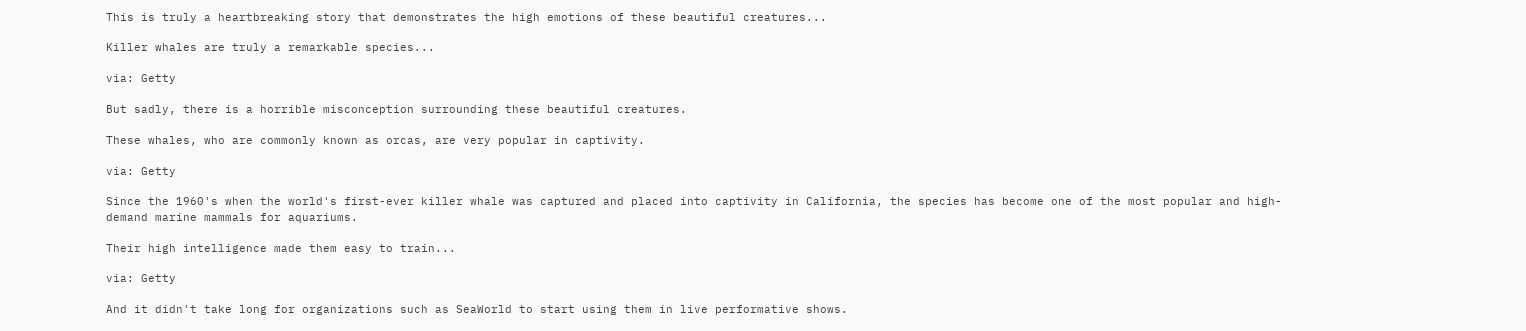This is truly a heartbreaking story that demonstrates the high emotions of these beautiful creatures...

Killer whales are truly a remarkable species...

via: Getty

But sadly, there is a horrible misconception surrounding these beautiful creatures.

These whales, who are commonly known as orcas, are very popular in captivity.

via: Getty

Since the 1960's when the world's first-ever killer whale was captured and placed into captivity in California, the species has become one of the most popular and high-demand marine mammals for aquariums.

Their high intelligence made them easy to train...

via: Getty

And it didn't take long for organizations such as SeaWorld to start using them in live performative shows.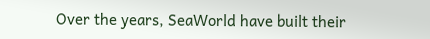Over the years, SeaWorld have built their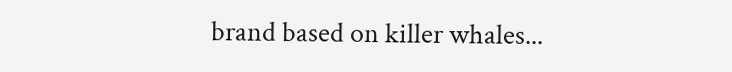brand based on killer whales...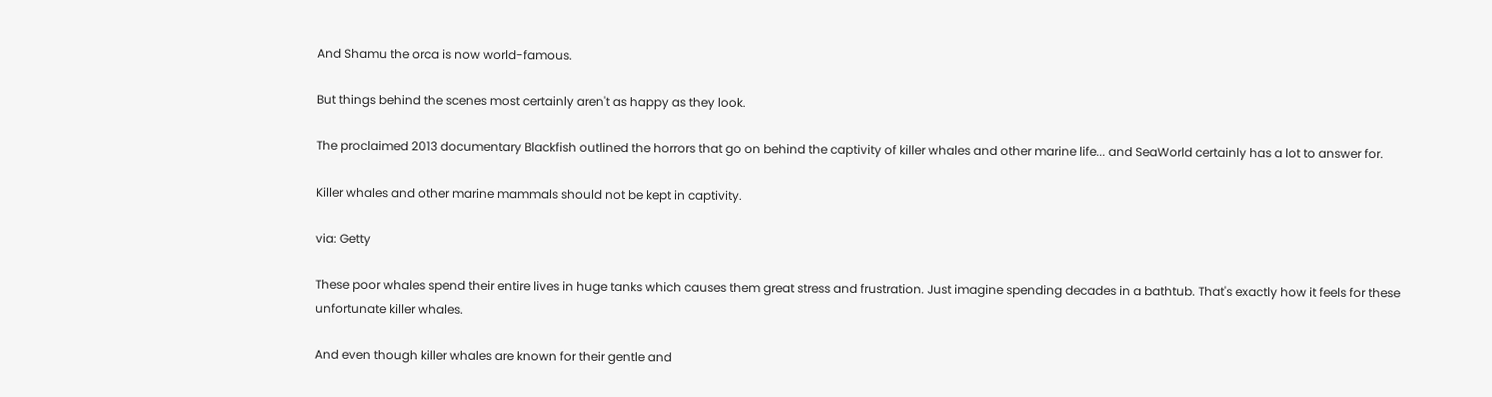And Shamu the orca is now world-famous.

But things behind the scenes most certainly aren't as happy as they look.

The proclaimed 2013 documentary Blackfish outlined the horrors that go on behind the captivity of killer whales and other marine life... and SeaWorld certainly has a lot to answer for.

Killer whales and other marine mammals should not be kept in captivity.

via: Getty

These poor whales spend their entire lives in huge tanks which causes them great stress and frustration. Just imagine spending decades in a bathtub. That's exactly how it feels for these unfortunate killer whales.

And even though killer whales are known for their gentle and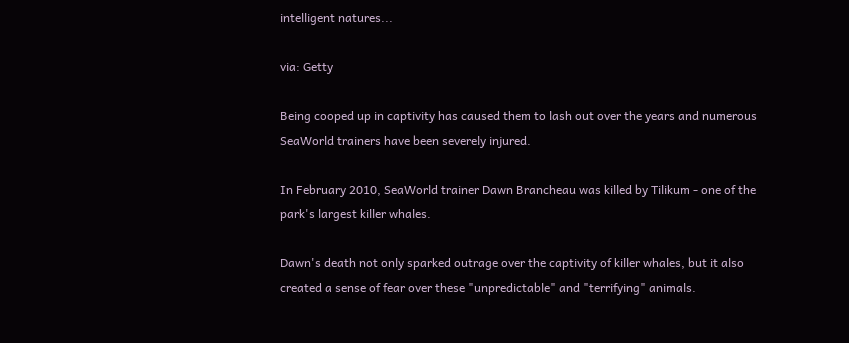intelligent natures...

via: Getty

Being cooped up in captivity has caused them to lash out over the years and numerous SeaWorld trainers have been severely injured.

In February 2010, SeaWorld trainer Dawn Brancheau was killed by Tilikum - one of the park's largest killer whales.

Dawn's death not only sparked outrage over the captivity of killer whales, but it also created a sense of fear over these "unpredictable" and "terrifying" animals.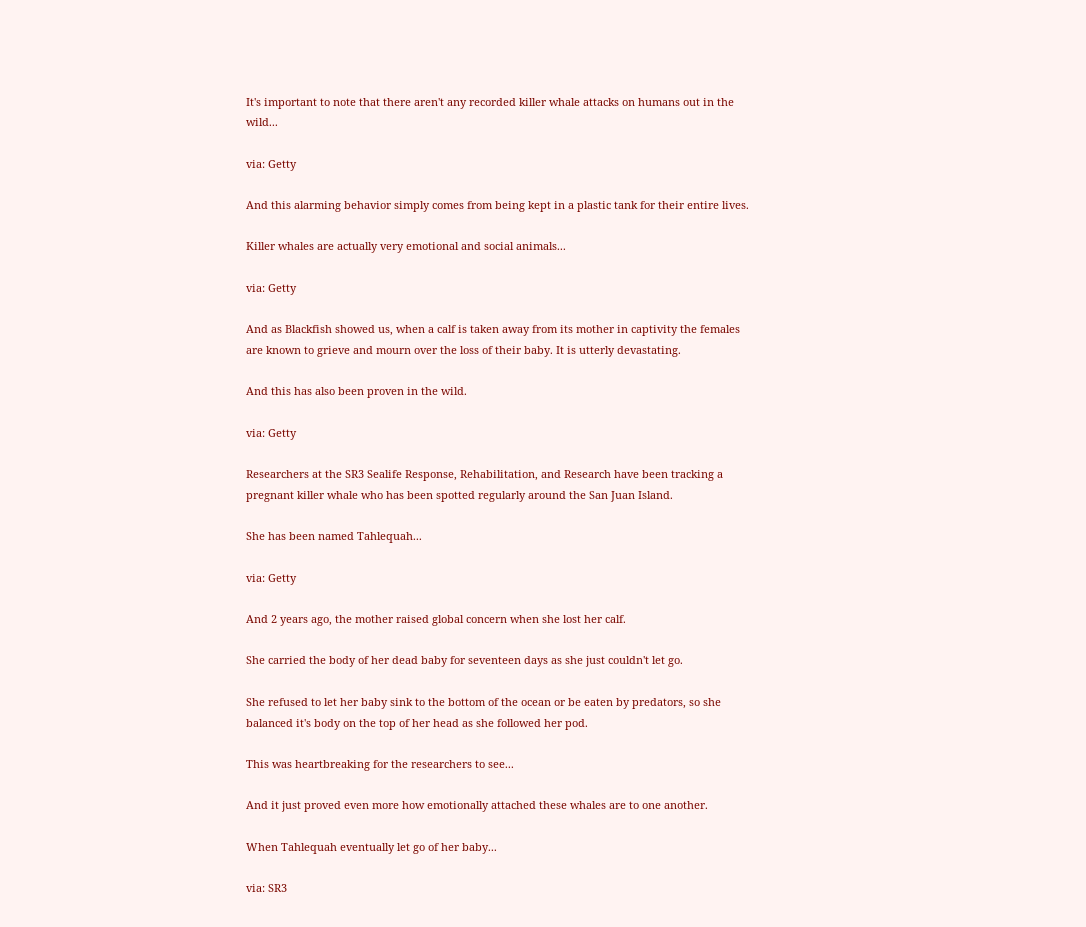It's important to note that there aren't any recorded killer whale attacks on humans out in the wild...

via: Getty

And this alarming behavior simply comes from being kept in a plastic tank for their entire lives.

Killer whales are actually very emotional and social animals...

via: Getty

And as Blackfish showed us, when a calf is taken away from its mother in captivity the females are known to grieve and mourn over the loss of their baby. It is utterly devastating.

And this has also been proven in the wild.

via: Getty

Researchers at the SR3 Sealife Response, Rehabilitation, and Research have been tracking a pregnant killer whale who has been spotted regularly around the San Juan Island.

She has been named Tahlequah...

via: Getty

And 2 years ago, the mother raised global concern when she lost her calf.

She carried the body of her dead baby for seventeen days as she just couldn't let go.

She refused to let her baby sink to the bottom of the ocean or be eaten by predators, so she balanced it's body on the top of her head as she followed her pod.

This was heartbreaking for the researchers to see...

And it just proved even more how emotionally attached these whales are to one another.

When Tahlequah eventually let go of her baby...

via: SR3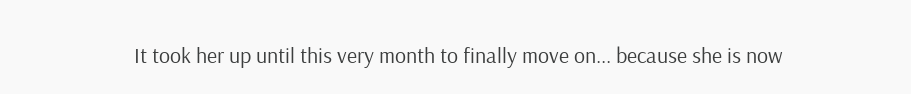It took her up until this very month to finally move on... because she is now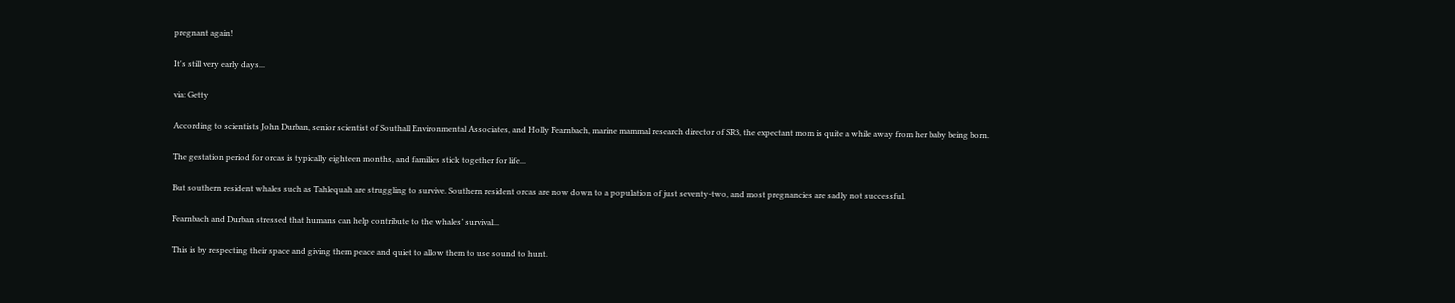pregnant again!

It's still very early days...

via: Getty

According to scientists John Durban, senior scientist of Southall Environmental Associates, and Holly Fearnbach, marine mammal research director of SR3, the expectant mom is quite a while away from her baby being born.

The gestation period for orcas is typically eighteen months, and families stick together for life...

But southern resident whales such as Tahlequah are struggling to survive. Southern resident orcas are now down to a population of just seventy-two, and most pregnancies are sadly not successful.

Fearnbach and Durban stressed that humans can help contribute to the whales’ survival...

This is by respecting their space and giving them peace and quiet to allow them to use sound to hunt.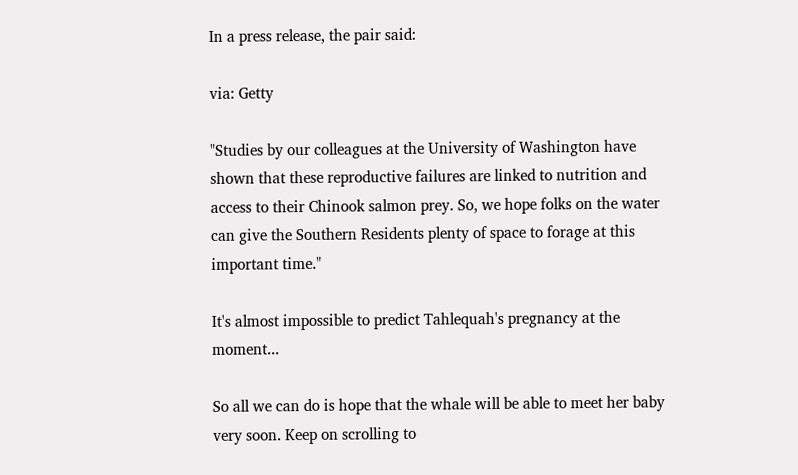In a press release, the pair said:

via: Getty

"Studies by our colleagues at the University of Washington have shown that these reproductive failures are linked to nutrition and access to their Chinook salmon prey. So, we hope folks on the water can give the Southern Residents plenty of space to forage at this important time."

It's almost impossible to predict Tahlequah's pregnancy at the moment...

So all we can do is hope that the whale will be able to meet her baby very soon. Keep on scrolling to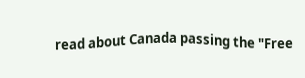read about Canada passing the "Free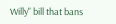Willy" bill that bans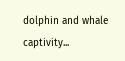dolphin and whale captivity...